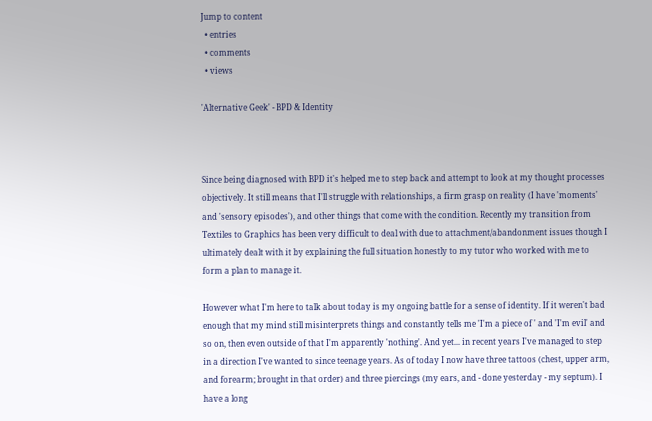Jump to content
  • entries
  • comments
  • views

'Alternative Geek' - BPD & Identity



Since being diagnosed with BPD it's helped me to step back and attempt to look at my thought processes objectively. It still means that I'll struggle with relationships, a firm grasp on reality (I have 'moments' and 'sensory episodes'), and other things that come with the condition. Recently my transition from Textiles to Graphics has been very difficult to deal with due to attachment/abandonment issues though I ultimately dealt with it by explaining the full situation honestly to my tutor who worked with me to form a plan to manage it.

However what I'm here to talk about today is my ongoing battle for a sense of identity. If it weren't bad enough that my mind still misinterprets things and constantly tells me 'I'm a piece of ' and 'I'm evil' and so on, then even outside of that I'm apparently 'nothing'. And yet... in recent years I've managed to step in a direction I've wanted to since teenage years. As of today I now have three tattoos (chest, upper arm, and forearm; brought in that order) and three piercings (my ears, and - done yesterday - my septum). I have a long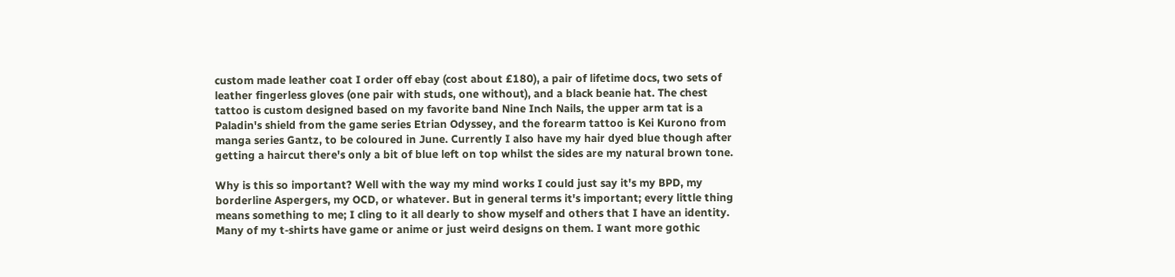custom made leather coat I order off ebay (cost about £180), a pair of lifetime docs, two sets of leather fingerless gloves (one pair with studs, one without), and a black beanie hat. The chest tattoo is custom designed based on my favorite band Nine Inch Nails, the upper arm tat is a Paladin's shield from the game series Etrian Odyssey, and the forearm tattoo is Kei Kurono from manga series Gantz, to be coloured in June. Currently I also have my hair dyed blue though after getting a haircut there's only a bit of blue left on top whilst the sides are my natural brown tone.

Why is this so important? Well with the way my mind works I could just say it's my BPD, my borderline Aspergers, my OCD, or whatever. But in general terms it's important; every little thing means something to me; I cling to it all dearly to show myself and others that I have an identity. Many of my t-shirts have game or anime or just weird designs on them. I want more gothic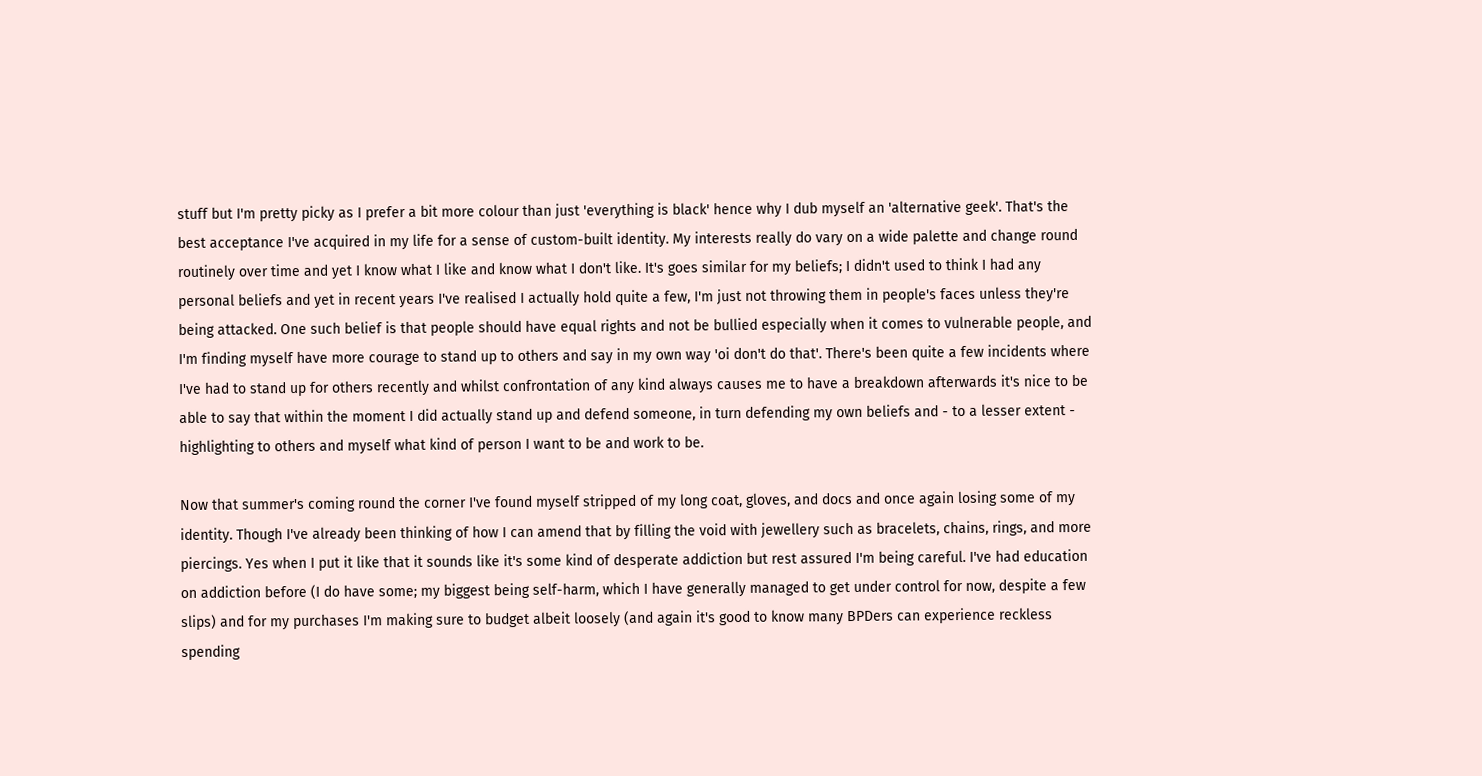stuff but I'm pretty picky as I prefer a bit more colour than just 'everything is black' hence why I dub myself an 'alternative geek'. That's the best acceptance I've acquired in my life for a sense of custom-built identity. My interests really do vary on a wide palette and change round routinely over time and yet I know what I like and know what I don't like. It's goes similar for my beliefs; I didn't used to think I had any personal beliefs and yet in recent years I've realised I actually hold quite a few, I'm just not throwing them in people's faces unless they're being attacked. One such belief is that people should have equal rights and not be bullied especially when it comes to vulnerable people, and I'm finding myself have more courage to stand up to others and say in my own way 'oi don't do that'. There's been quite a few incidents where I've had to stand up for others recently and whilst confrontation of any kind always causes me to have a breakdown afterwards it's nice to be able to say that within the moment I did actually stand up and defend someone, in turn defending my own beliefs and - to a lesser extent - highlighting to others and myself what kind of person I want to be and work to be.

Now that summer's coming round the corner I've found myself stripped of my long coat, gloves, and docs and once again losing some of my identity. Though I've already been thinking of how I can amend that by filling the void with jewellery such as bracelets, chains, rings, and more piercings. Yes when I put it like that it sounds like it's some kind of desperate addiction but rest assured I'm being careful. I've had education on addiction before (I do have some; my biggest being self-harm, which I have generally managed to get under control for now, despite a few slips) and for my purchases I'm making sure to budget albeit loosely (and again it's good to know many BPDers can experience reckless spending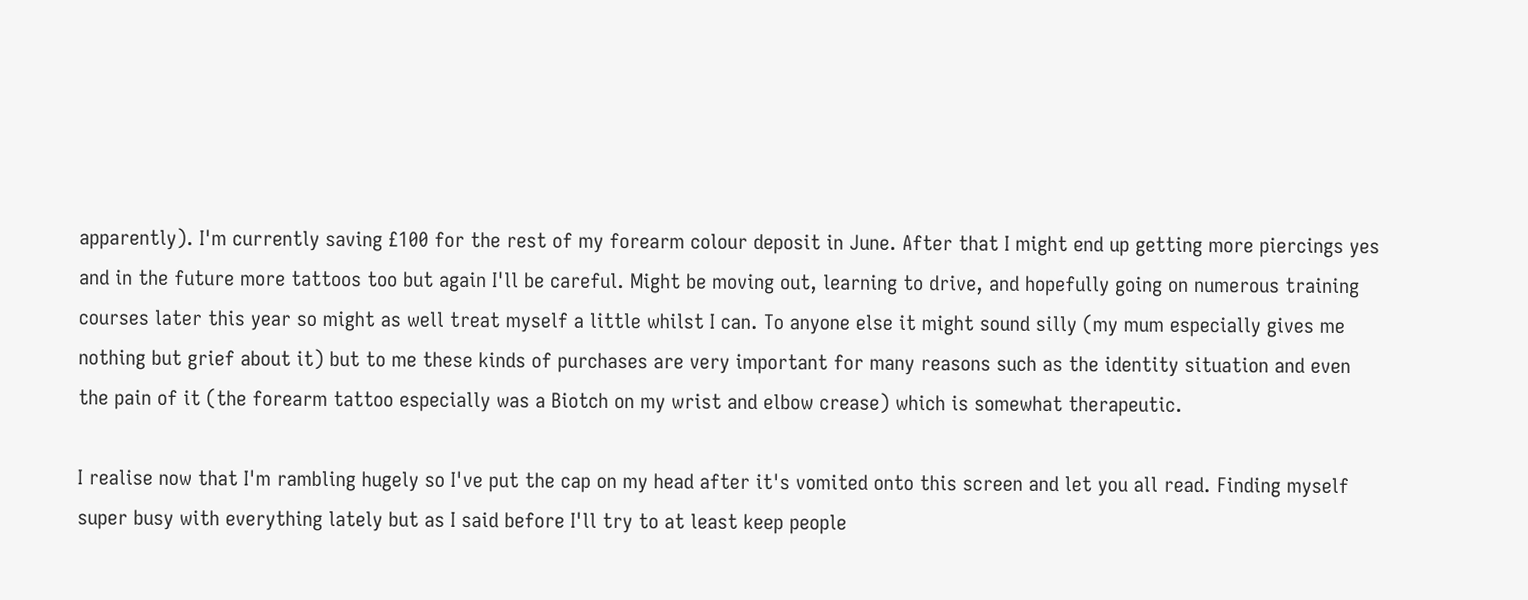apparently). I'm currently saving £100 for the rest of my forearm colour deposit in June. After that I might end up getting more piercings yes and in the future more tattoos too but again I'll be careful. Might be moving out, learning to drive, and hopefully going on numerous training courses later this year so might as well treat myself a little whilst I can. To anyone else it might sound silly (my mum especially gives me nothing but grief about it) but to me these kinds of purchases are very important for many reasons such as the identity situation and even the pain of it (the forearm tattoo especially was a Biotch on my wrist and elbow crease) which is somewhat therapeutic.

I realise now that I'm rambling hugely so I've put the cap on my head after it's vomited onto this screen and let you all read. Finding myself super busy with everything lately but as I said before I'll try to at least keep people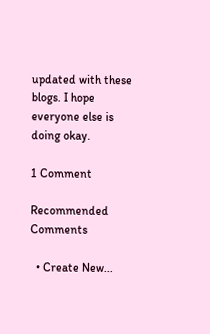updated with these blogs. I hope everyone else is doing okay.

1 Comment

Recommended Comments

  • Create New...